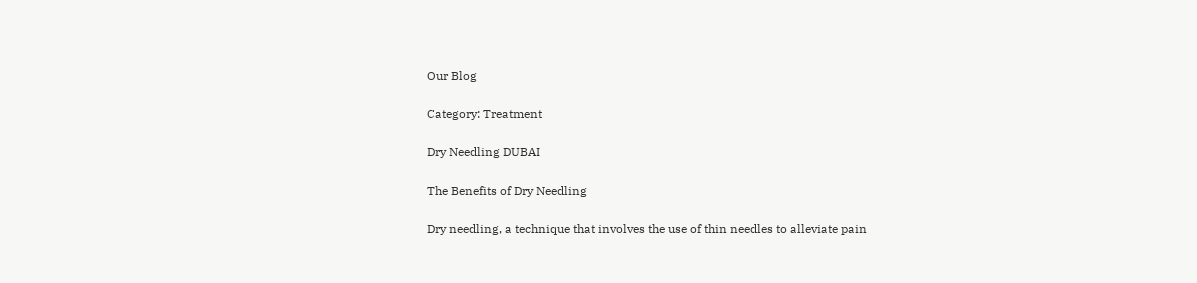Our Blog

Category: Treatment

Dry Needling DUBAI

The Benefits of Dry Needling

Dry needling, a technique that involves the use of thin needles to alleviate pain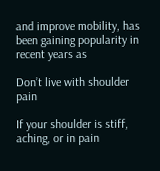and improve mobility, has been gaining popularity in recent years as

Don’t live with shoulder pain

If your shoulder is stiff, aching, or in pain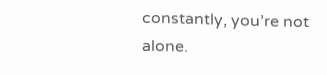constantly, you’re not alone.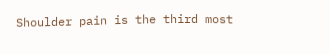Shoulder pain is the third most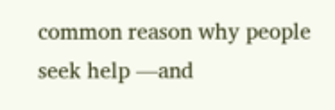common reason why people seek help —and